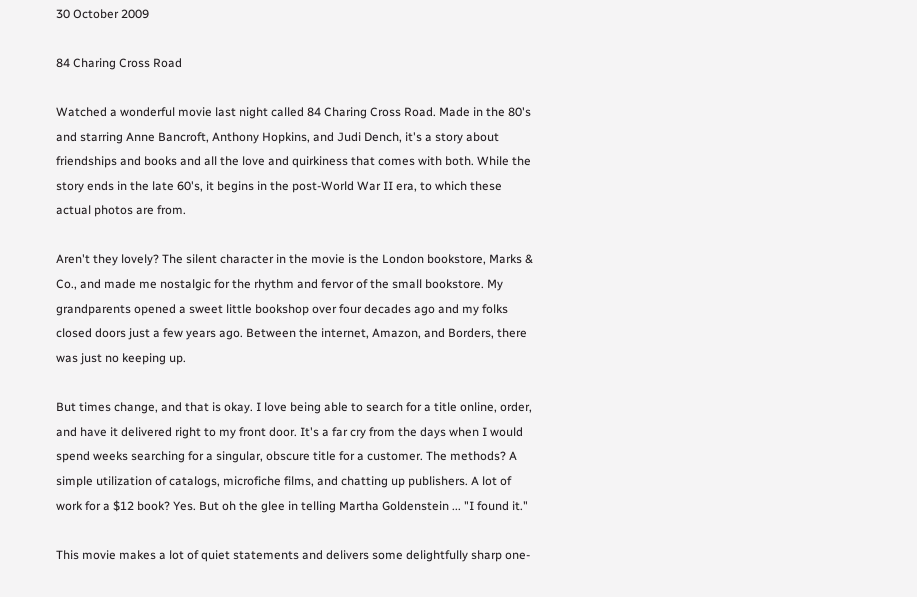30 October 2009

84 Charing Cross Road

Watched a wonderful movie last night called 84 Charing Cross Road. Made in the 80's and starring Anne Bancroft, Anthony Hopkins, and Judi Dench, it's a story about friendships and books and all the love and quirkiness that comes with both. While the story ends in the late 60's, it begins in the post-World War II era, to which these actual photos are from.

Aren't they lovely? The silent character in the movie is the London bookstore, Marks & Co., and made me nostalgic for the rhythm and fervor of the small bookstore. My grandparents opened a sweet little bookshop over four decades ago and my folks closed doors just a few years ago. Between the internet, Amazon, and Borders, there was just no keeping up.

But times change, and that is okay. I love being able to search for a title online, order, and have it delivered right to my front door. It's a far cry from the days when I would spend weeks searching for a singular, obscure title for a customer. The methods? A simple utilization of catalogs, microfiche films, and chatting up publishers. A lot of work for a $12 book? Yes. But oh the glee in telling Martha Goldenstein ... "I found it."

This movie makes a lot of quiet statements and delivers some delightfully sharp one-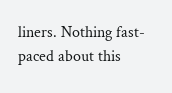liners. Nothing fast-paced about this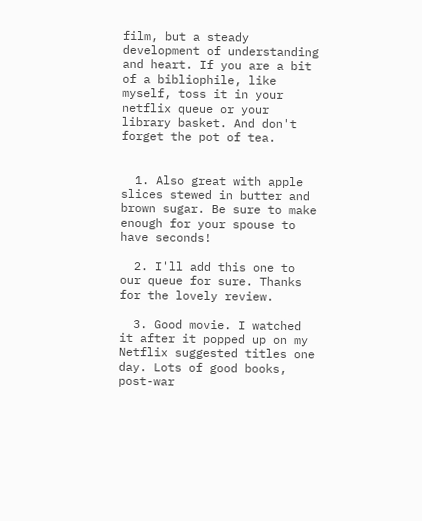film, but a steady development of understanding and heart. If you are a bit of a bibliophile, like myself, toss it in your netflix queue or your library basket. And don't forget the pot of tea.


  1. Also great with apple slices stewed in butter and brown sugar. Be sure to make enough for your spouse to have seconds!

  2. I'll add this one to our queue for sure. Thanks for the lovely review.

  3. Good movie. I watched it after it popped up on my Netflix suggested titles one day. Lots of good books, post-war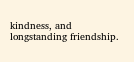kindness, and longstanding friendship.